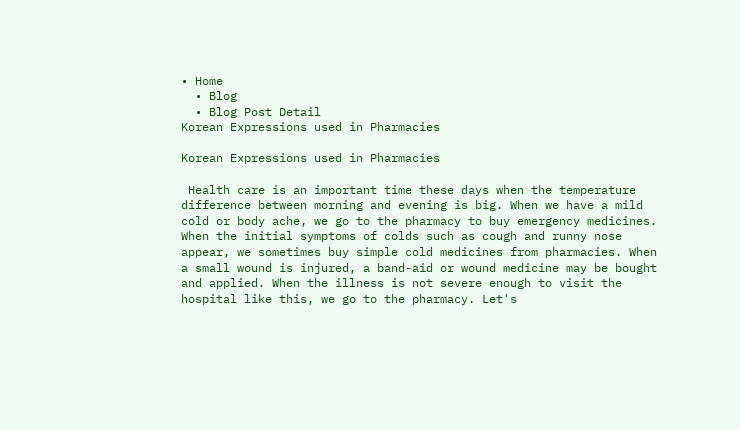• Home
  • Blog
  • Blog Post Detail
Korean Expressions used in Pharmacies

Korean Expressions used in Pharmacies

 Health care is an important time these days when the temperature difference between morning and evening is big. When we have a mild cold or body ache, we go to the pharmacy to buy emergency medicines. When the initial symptoms of colds such as cough and runny nose appear, we sometimes buy simple cold medicines from pharmacies. When a small wound is injured, a band-aid or wound medicine may be bought and applied. When the illness is not severe enough to visit the hospital like this, we go to the pharmacy. Let's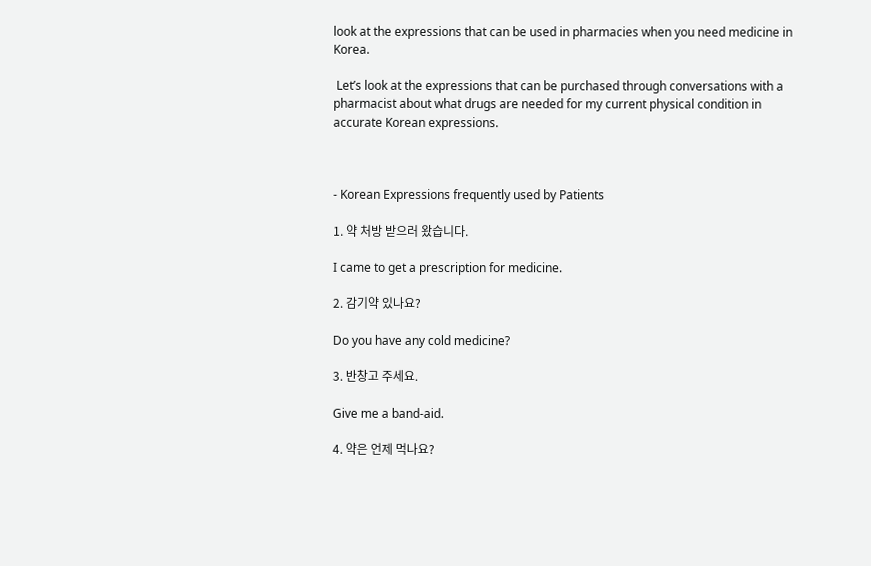look at the expressions that can be used in pharmacies when you need medicine in Korea.

 Let’s look at the expressions that can be purchased through conversations with a pharmacist about what drugs are needed for my current physical condition in accurate Korean expressions.



- Korean Expressions frequently used by Patients

1. 약 처방 받으러 왔습니다.

I came to get a prescription for medicine.

2. 감기약 있나요?

Do you have any cold medicine?

3. 반창고 주세요.

Give me a band-aid.

4. 약은 언제 먹나요?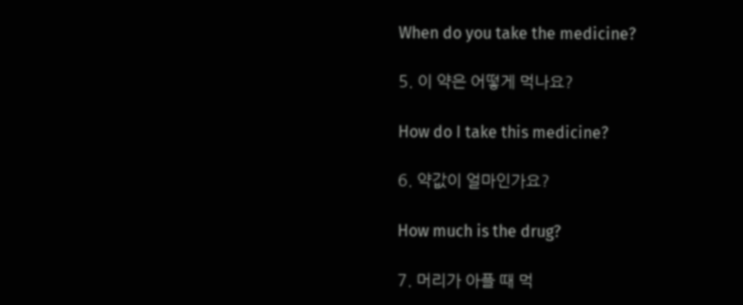When do you take the medicine?

5. 이 약은 어떻게 먹나요?

How do I take this medicine?

6. 약값이 얼마인가요?

How much is the drug?

7. 머리가 아플 때 먹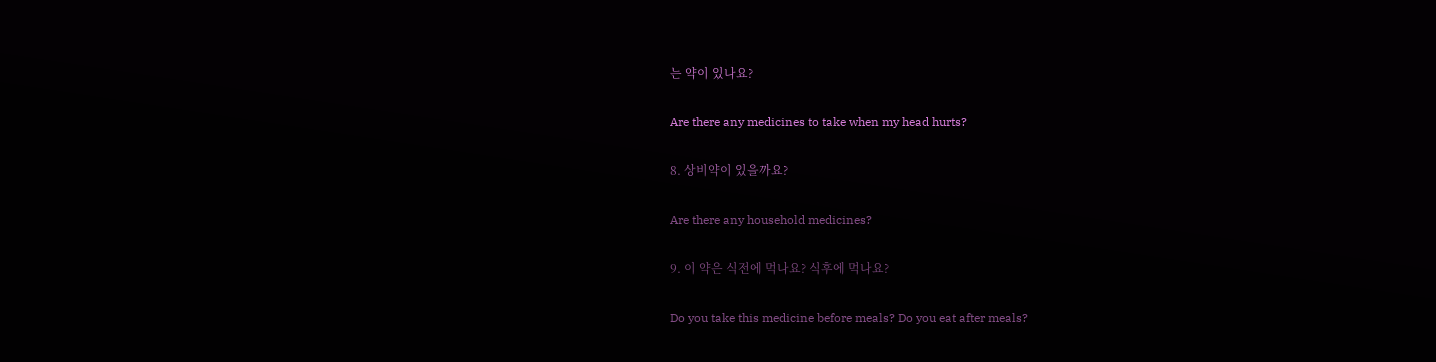는 약이 있나요?

Are there any medicines to take when my head hurts?

8. 상비약이 있을까요?

Are there any household medicines?

9. 이 약은 식전에 먹나요? 식후에 먹나요?

Do you take this medicine before meals? Do you eat after meals?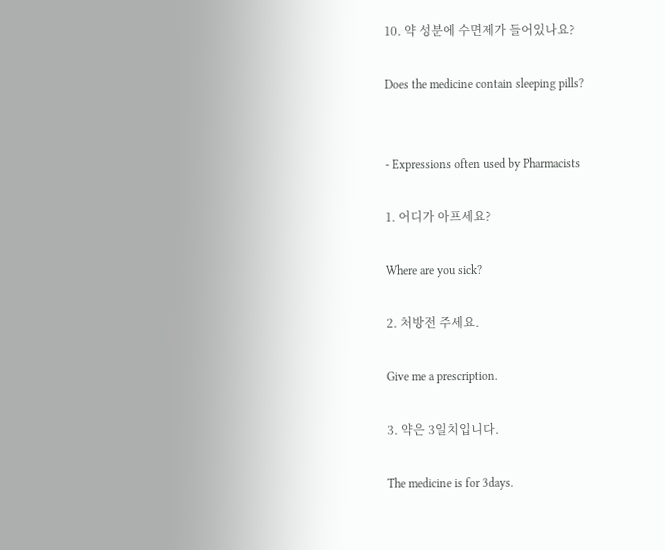10. 약 성분에 수면제가 들어있나요?

Does the medicine contain sleeping pills?


- Expressions often used by Pharmacists

1. 어디가 아프세요?

Where are you sick?

2. 처방전 주세요.

Give me a prescription.

3. 약은 3일치입니다.

The medicine is for 3days.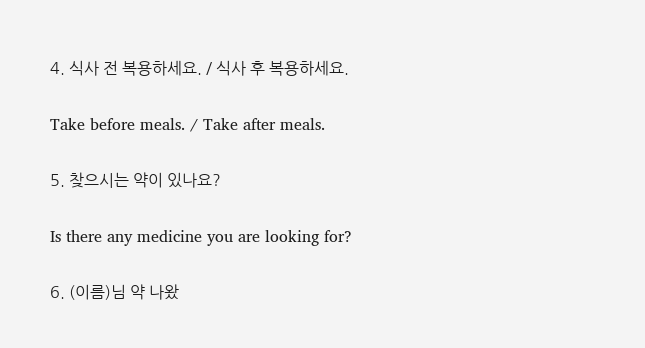4. 식사 전 복용하세요. / 식사 후 복용하세요.

Take before meals. / Take after meals.

5. 찾으시는 약이 있나요?

Is there any medicine you are looking for?

6. (이름)님 약 나왔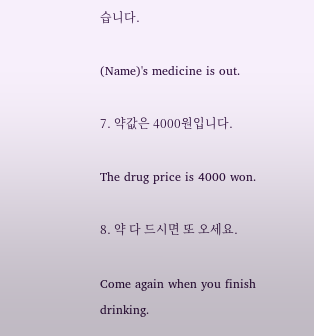습니다.

(Name)'s medicine is out.

7. 약값은 4000원입니다.

The drug price is 4000 won.

8. 약 다 드시면 또 오세요.

Come again when you finish drinking.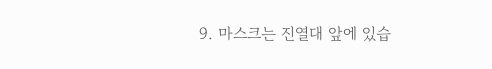9. 마스크는 진열대 앞에 있습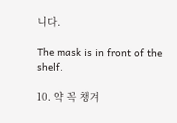니다.

The mask is in front of the shelf.

10. 약 꼭 챙겨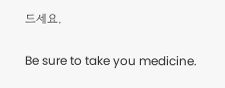드세요.

Be sure to take you medicine.